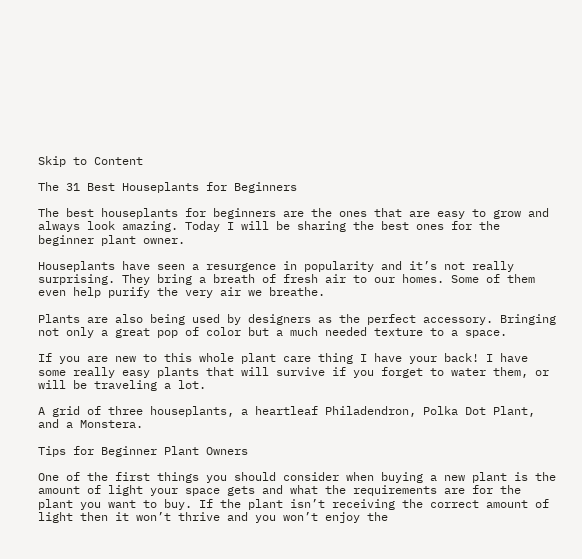Skip to Content

The 31 Best Houseplants for Beginners

The best houseplants for beginners are the ones that are easy to grow and always look amazing. Today I will be sharing the best ones for the beginner plant owner.

Houseplants have seen a resurgence in popularity and it’s not really surprising. They bring a breath of fresh air to our homes. Some of them even help purify the very air we breathe.

Plants are also being used by designers as the perfect accessory. Bringing not only a great pop of color but a much needed texture to a space.

If you are new to this whole plant care thing I have your back! I have some really easy plants that will survive if you forget to water them, or will be traveling a lot.

A grid of three houseplants, a heartleaf Philadendron, Polka Dot Plant, and a Monstera.

Tips for Beginner Plant Owners

One of the first things you should consider when buying a new plant is the amount of light your space gets and what the requirements are for the plant you want to buy. If the plant isn’t receiving the correct amount of light then it won’t thrive and you won’t enjoy the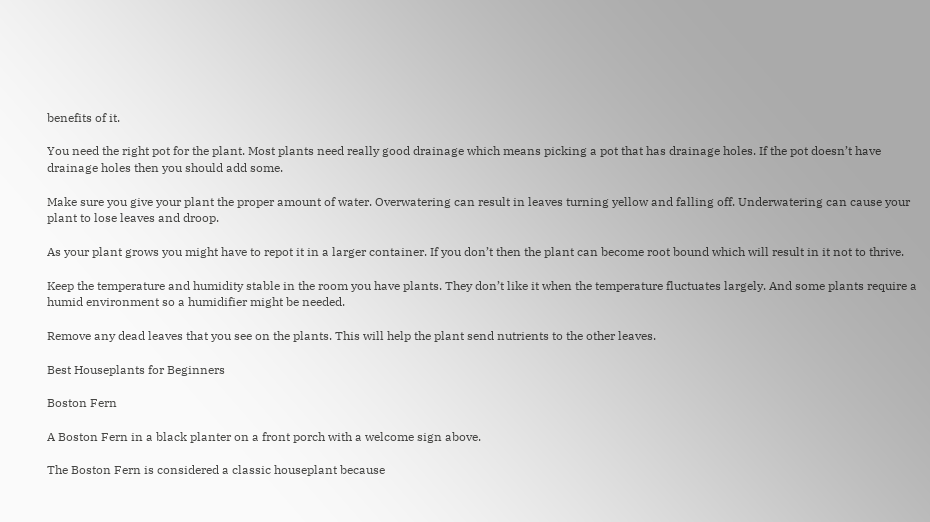benefits of it.

You need the right pot for the plant. Most plants need really good drainage which means picking a pot that has drainage holes. If the pot doesn’t have drainage holes then you should add some.

Make sure you give your plant the proper amount of water. Overwatering can result in leaves turning yellow and falling off. Underwatering can cause your plant to lose leaves and droop.

As your plant grows you might have to repot it in a larger container. If you don’t then the plant can become root bound which will result in it not to thrive.

Keep the temperature and humidity stable in the room you have plants. They don’t like it when the temperature fluctuates largely. And some plants require a humid environment so a humidifier might be needed.

Remove any dead leaves that you see on the plants. This will help the plant send nutrients to the other leaves.

Best Houseplants for Beginners

Boston Fern

A Boston Fern in a black planter on a front porch with a welcome sign above.

The Boston Fern is considered a classic houseplant because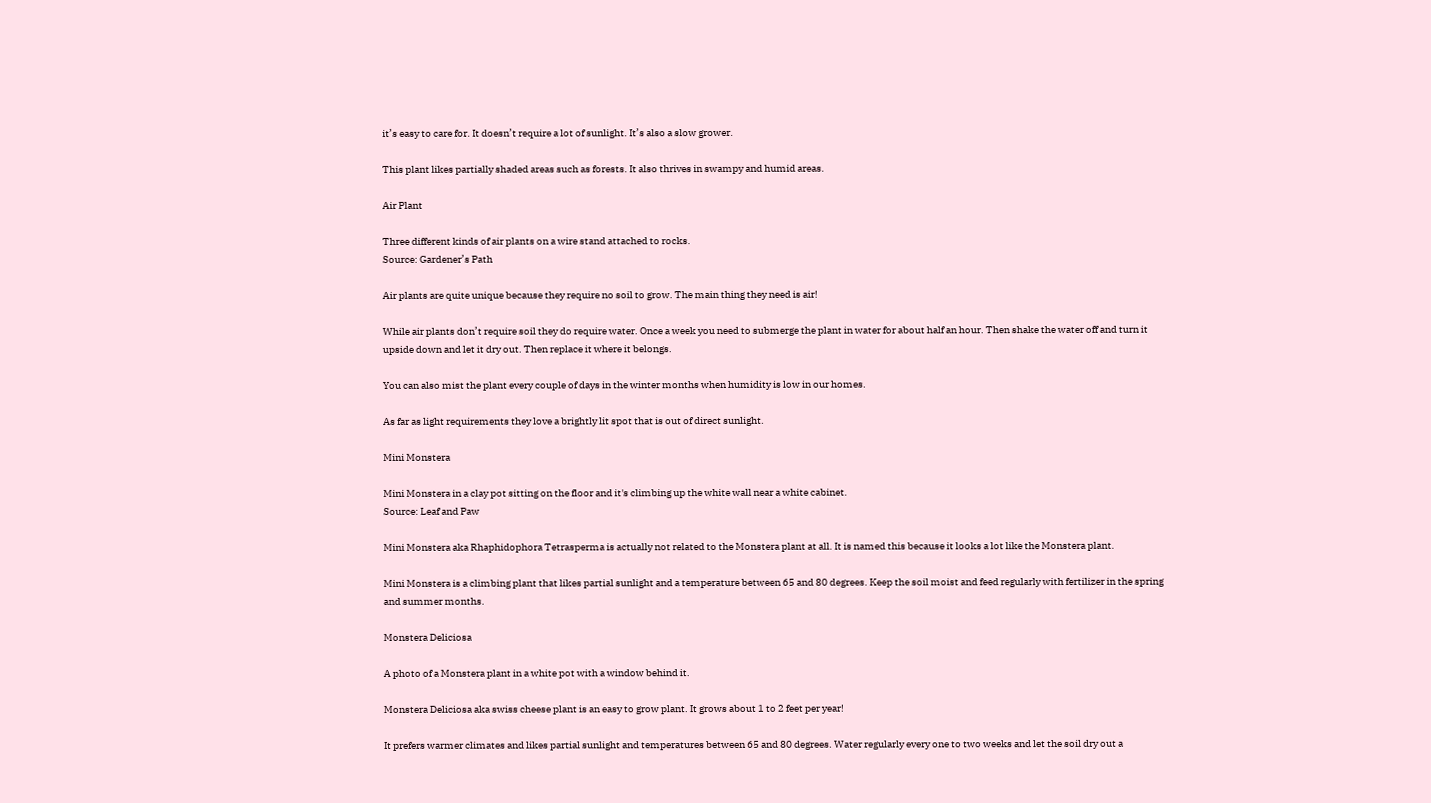it’s easy to care for. It doesn’t require a lot of sunlight. It’s also a slow grower.

This plant likes partially shaded areas such as forests. It also thrives in swampy and humid areas.

Air Plant

Three different kinds of air plants on a wire stand attached to rocks.
Source: Gardener’s Path

Air plants are quite unique because they require no soil to grow. The main thing they need is air!

While air plants don’t require soil they do require water. Once a week you need to submerge the plant in water for about half an hour. Then shake the water off and turn it upside down and let it dry out. Then replace it where it belongs.

You can also mist the plant every couple of days in the winter months when humidity is low in our homes.

As far as light requirements they love a brightly lit spot that is out of direct sunlight.

Mini Monstera

Mini Monstera in a clay pot sitting on the floor and it's climbing up the white wall near a white cabinet.
Source: Leaf and Paw

Mini Monstera aka Rhaphidophora Tetrasperma is actually not related to the Monstera plant at all. It is named this because it looks a lot like the Monstera plant.

Mini Monstera is a climbing plant that likes partial sunlight and a temperature between 65 and 80 degrees. Keep the soil moist and feed regularly with fertilizer in the spring and summer months.

Monstera Deliciosa

A photo of a Monstera plant in a white pot with a window behind it.

Monstera Deliciosa aka swiss cheese plant is an easy to grow plant. It grows about 1 to 2 feet per year!

It prefers warmer climates and likes partial sunlight and temperatures between 65 and 80 degrees. Water regularly every one to two weeks and let the soil dry out a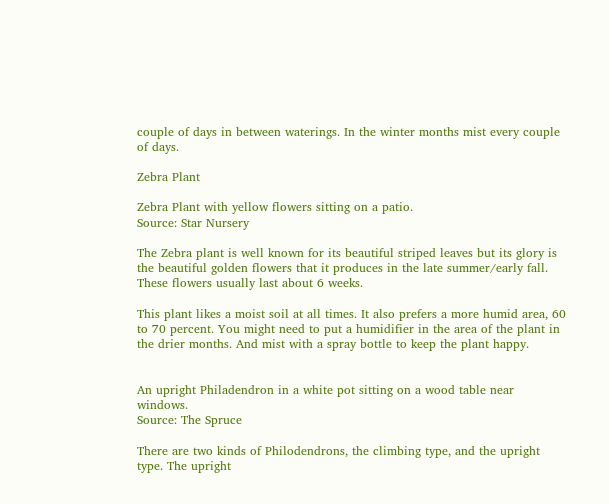couple of days in between waterings. In the winter months mist every couple of days.

Zebra Plant

Zebra Plant with yellow flowers sitting on a patio.
Source: Star Nursery

The Zebra plant is well known for its beautiful striped leaves but its glory is the beautiful golden flowers that it produces in the late summer/early fall. These flowers usually last about 6 weeks.

This plant likes a moist soil at all times. It also prefers a more humid area, 60 to 70 percent. You might need to put a humidifier in the area of the plant in the drier months. And mist with a spray bottle to keep the plant happy.


An upright Philadendron in a white pot sitting on a wood table near windows.
Source: The Spruce

There are two kinds of Philodendrons, the climbing type, and the upright type. The upright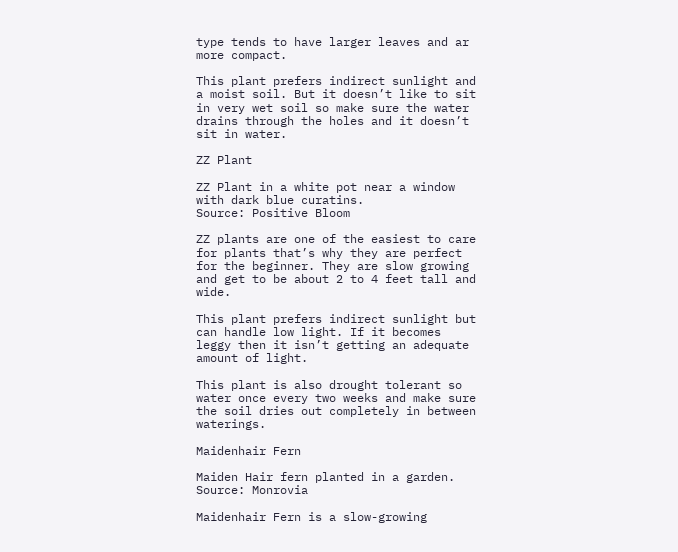type tends to have larger leaves and ar more compact.

This plant prefers indirect sunlight and a moist soil. But it doesn’t like to sit in very wet soil so make sure the water drains through the holes and it doesn’t sit in water.

ZZ Plant

ZZ Plant in a white pot near a window with dark blue curatins.
Source: Positive Bloom

ZZ plants are one of the easiest to care for plants that’s why they are perfect for the beginner. They are slow growing and get to be about 2 to 4 feet tall and wide.

This plant prefers indirect sunlight but can handle low light. If it becomes leggy then it isn’t getting an adequate amount of light.

This plant is also drought tolerant so water once every two weeks and make sure the soil dries out completely in between waterings.

Maidenhair Fern

Maiden Hair fern planted in a garden.
Source: Monrovia

Maidenhair Fern is a slow-growing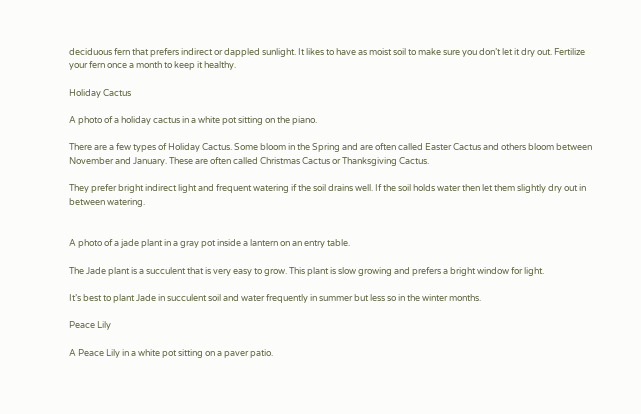deciduous fern that prefers indirect or dappled sunlight. It likes to have as moist soil to make sure you don’t let it dry out. Fertilize your fern once a month to keep it healthy.

Holiday Cactus

A photo of a holiday cactus in a white pot sitting on the piano.

There are a few types of Holiday Cactus. Some bloom in the Spring and are often called Easter Cactus and others bloom between November and January. These are often called Christmas Cactus or Thanksgiving Cactus.

They prefer bright indirect light and frequent watering if the soil drains well. If the soil holds water then let them slightly dry out in between watering.


A photo of a jade plant in a gray pot inside a lantern on an entry table.

The Jade plant is a succulent that is very easy to grow. This plant is slow growing and prefers a bright window for light.

It’s best to plant Jade in succulent soil and water frequently in summer but less so in the winter months.

Peace Lily

A Peace Lily in a white pot sitting on a paver patio.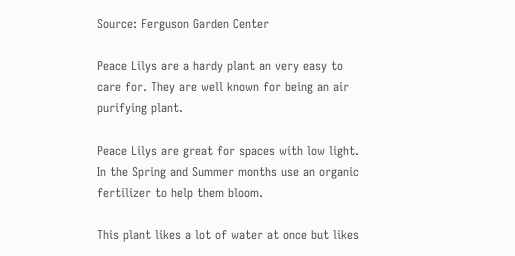Source: Ferguson Garden Center

Peace Lilys are a hardy plant an very easy to care for. They are well known for being an air purifying plant.

Peace Lilys are great for spaces with low light. In the Spring and Summer months use an organic fertilizer to help them bloom.

This plant likes a lot of water at once but likes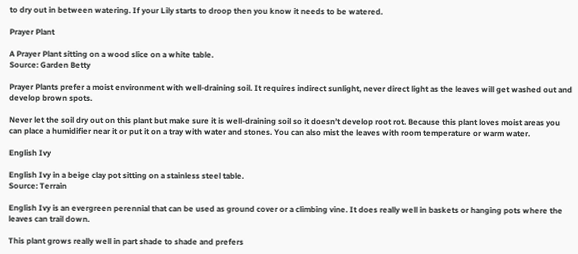to dry out in between watering. If your Lily starts to droop then you know it needs to be watered.

Prayer Plant

A Prayer Plant sitting on a wood slice on a white table.
Source: Garden Betty

Prayer Plants prefer a moist environment with well-draining soil. It requires indirect sunlight, never direct light as the leaves will get washed out and develop brown spots.

Never let the soil dry out on this plant but make sure it is well-draining soil so it doesn’t develop root rot. Because this plant loves moist areas you can place a humidifier near it or put it on a tray with water and stones. You can also mist the leaves with room temperature or warm water.

English Ivy

English Ivy in a beige clay pot sitting on a stainless steel table.
Source: Terrain

English Ivy is an evergreen perennial that can be used as ground cover or a climbing vine. It does really well in baskets or hanging pots where the leaves can trail down.

This plant grows really well in part shade to shade and prefers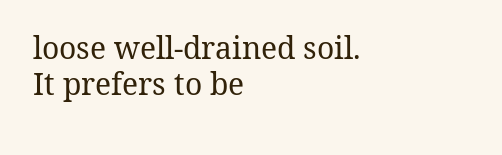loose well-drained soil. It prefers to be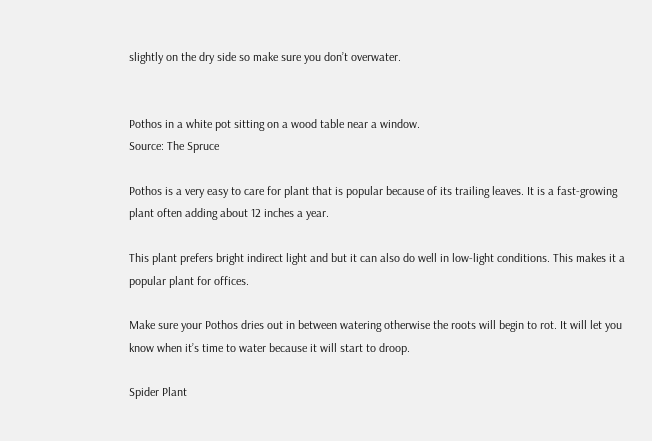slightly on the dry side so make sure you don’t overwater.


Pothos in a white pot sitting on a wood table near a window.
Source: The Spruce

Pothos is a very easy to care for plant that is popular because of its trailing leaves. It is a fast-growing plant often adding about 12 inches a year.

This plant prefers bright indirect light and but it can also do well in low-light conditions. This makes it a popular plant for offices.

Make sure your Pothos dries out in between watering otherwise the roots will begin to rot. It will let you know when it’s time to water because it will start to droop.

Spider Plant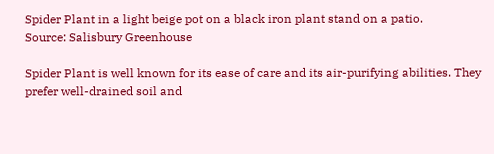Spider Plant in a light beige pot on a black iron plant stand on a patio.
Source: Salisbury Greenhouse

Spider Plant is well known for its ease of care and its air-purifying abilities. They prefer well-drained soil and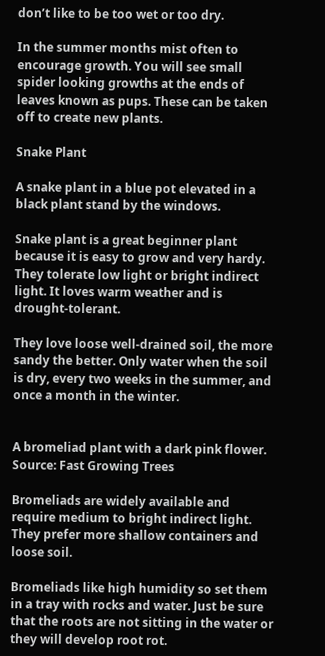don’t like to be too wet or too dry.

In the summer months mist often to encourage growth. You will see small spider looking growths at the ends of leaves known as pups. These can be taken off to create new plants.

Snake Plant

A snake plant in a blue pot elevated in a black plant stand by the windows.

Snake plant is a great beginner plant because it is easy to grow and very hardy. They tolerate low light or bright indirect light. It loves warm weather and is drought-tolerant.

They love loose well-drained soil, the more sandy the better. Only water when the soil is dry, every two weeks in the summer, and once a month in the winter.


A bromeliad plant with a dark pink flower.
Source: Fast Growing Trees

Bromeliads are widely available and require medium to bright indirect light. They prefer more shallow containers and loose soil.

Bromeliads like high humidity so set them in a tray with rocks and water. Just be sure that the roots are not sitting in the water or they will develop root rot.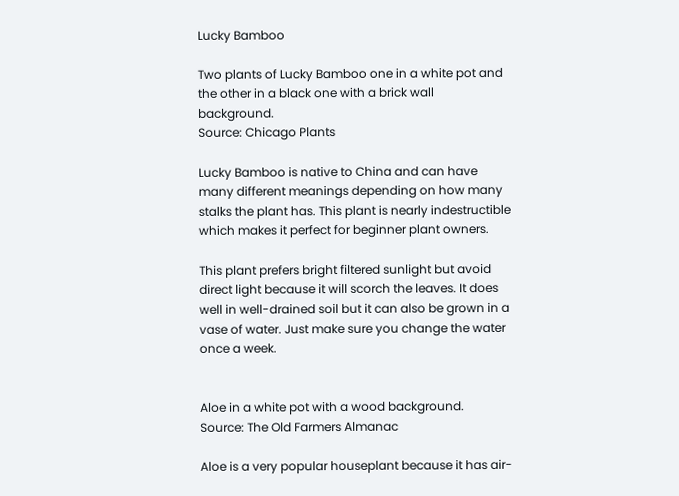Lucky Bamboo

Two plants of Lucky Bamboo one in a white pot and the other in a black one with a brick wall background.
Source: Chicago Plants

Lucky Bamboo is native to China and can have many different meanings depending on how many stalks the plant has. This plant is nearly indestructible which makes it perfect for beginner plant owners.

This plant prefers bright filtered sunlight but avoid direct light because it will scorch the leaves. It does well in well-drained soil but it can also be grown in a vase of water. Just make sure you change the water once a week.


Aloe in a white pot with a wood background.
Source: The Old Farmers Almanac

Aloe is a very popular houseplant because it has air-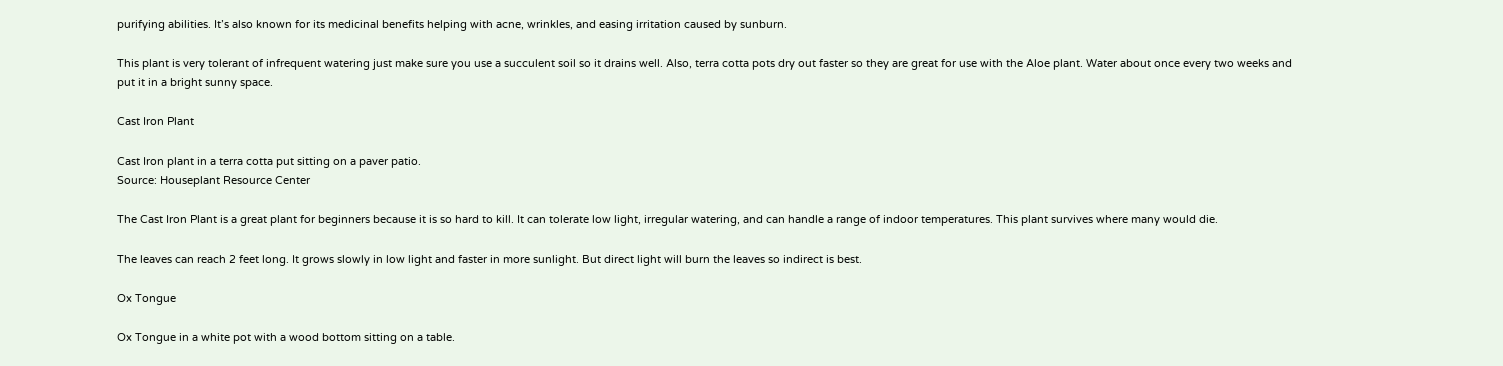purifying abilities. It’s also known for its medicinal benefits helping with acne, wrinkles, and easing irritation caused by sunburn.

This plant is very tolerant of infrequent watering just make sure you use a succulent soil so it drains well. Also, terra cotta pots dry out faster so they are great for use with the Aloe plant. Water about once every two weeks and put it in a bright sunny space.

Cast Iron Plant

Cast Iron plant in a terra cotta put sitting on a paver patio.
Source: Houseplant Resource Center

The Cast Iron Plant is a great plant for beginners because it is so hard to kill. It can tolerate low light, irregular watering, and can handle a range of indoor temperatures. This plant survives where many would die.

The leaves can reach 2 feet long. It grows slowly in low light and faster in more sunlight. But direct light will burn the leaves so indirect is best.

Ox Tongue

Ox Tongue in a white pot with a wood bottom sitting on a table.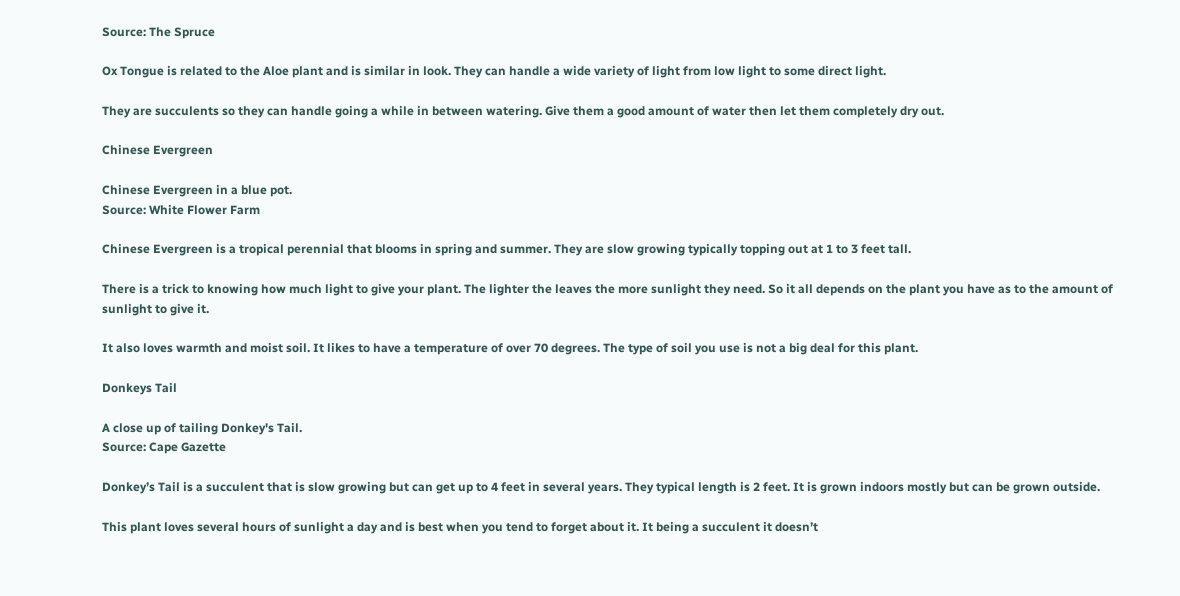Source: The Spruce

Ox Tongue is related to the Aloe plant and is similar in look. They can handle a wide variety of light from low light to some direct light.

They are succulents so they can handle going a while in between watering. Give them a good amount of water then let them completely dry out.

Chinese Evergreen

Chinese Evergreen in a blue pot.
Source: White Flower Farm

Chinese Evergreen is a tropical perennial that blooms in spring and summer. They are slow growing typically topping out at 1 to 3 feet tall.

There is a trick to knowing how much light to give your plant. The lighter the leaves the more sunlight they need. So it all depends on the plant you have as to the amount of sunlight to give it.

It also loves warmth and moist soil. It likes to have a temperature of over 70 degrees. The type of soil you use is not a big deal for this plant.

Donkeys Tail

A close up of tailing Donkey's Tail.
Source: Cape Gazette

Donkey’s Tail is a succulent that is slow growing but can get up to 4 feet in several years. They typical length is 2 feet. It is grown indoors mostly but can be grown outside.

This plant loves several hours of sunlight a day and is best when you tend to forget about it. It being a succulent it doesn’t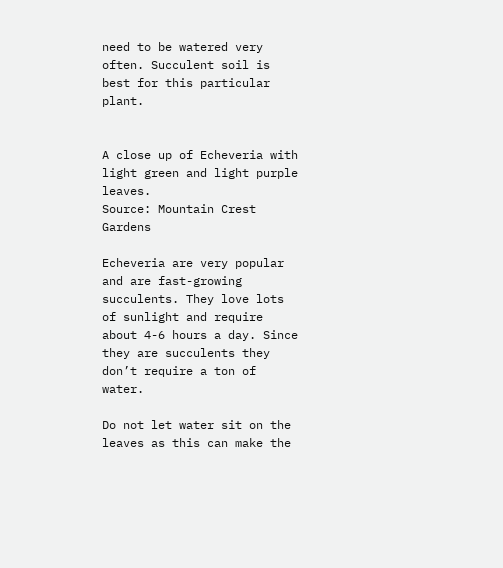need to be watered very often. Succulent soil is best for this particular plant.


A close up of Echeveria with light green and light purple leaves.
Source: Mountain Crest Gardens

Echeveria are very popular and are fast-growing succulents. They love lots of sunlight and require about 4-6 hours a day. Since they are succulents they don’t require a ton of water.

Do not let water sit on the leaves as this can make the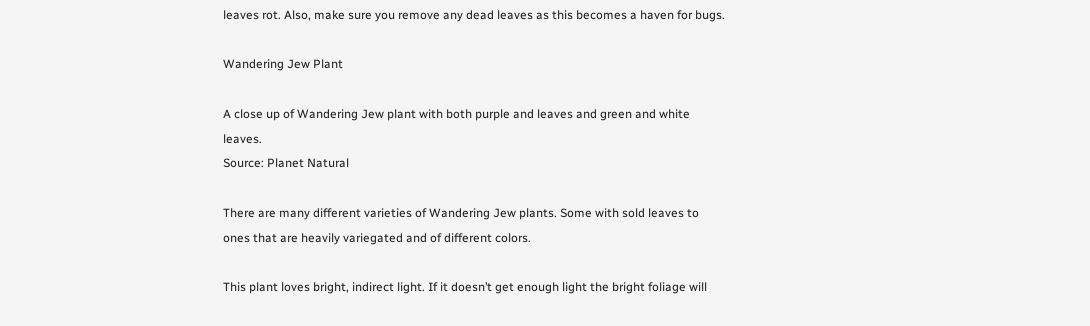leaves rot. Also, make sure you remove any dead leaves as this becomes a haven for bugs.

Wandering Jew Plant

A close up of Wandering Jew plant with both purple and leaves and green and white leaves.
Source: Planet Natural

There are many different varieties of Wandering Jew plants. Some with sold leaves to ones that are heavily variegated and of different colors.

This plant loves bright, indirect light. If it doesn’t get enough light the bright foliage will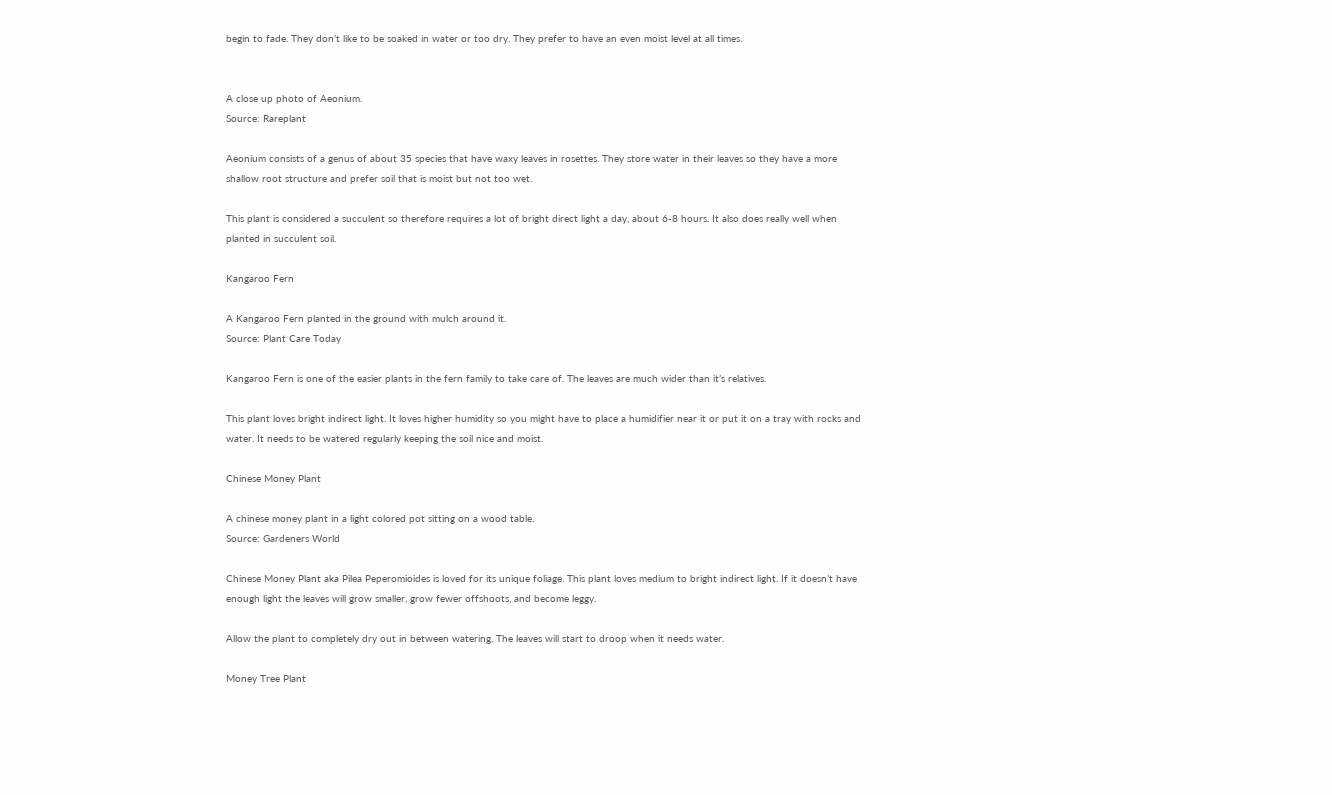begin to fade. They don’t like to be soaked in water or too dry. They prefer to have an even moist level at all times.


A close up photo of Aeonium.
Source: Rareplant

Aeonium consists of a genus of about 35 species that have waxy leaves in rosettes. They store water in their leaves so they have a more shallow root structure and prefer soil that is moist but not too wet.

This plant is considered a succulent so therefore requires a lot of bright direct light a day, about 6-8 hours. It also does really well when planted in succulent soil.

Kangaroo Fern

A Kangaroo Fern planted in the ground with mulch around it.
Source: Plant Care Today

Kangaroo Fern is one of the easier plants in the fern family to take care of. The leaves are much wider than it’s relatives.

This plant loves bright indirect light. It loves higher humidity so you might have to place a humidifier near it or put it on a tray with rocks and water. It needs to be watered regularly keeping the soil nice and moist.

Chinese Money Plant

A chinese money plant in a light colored pot sitting on a wood table.
Source: Gardeners World

Chinese Money Plant aka Pilea Peperomioides is loved for its unique foliage. This plant loves medium to bright indirect light. If it doesn’t have enough light the leaves will grow smaller, grow fewer offshoots, and become leggy.

Allow the plant to completely dry out in between watering. The leaves will start to droop when it needs water.

Money Tree Plant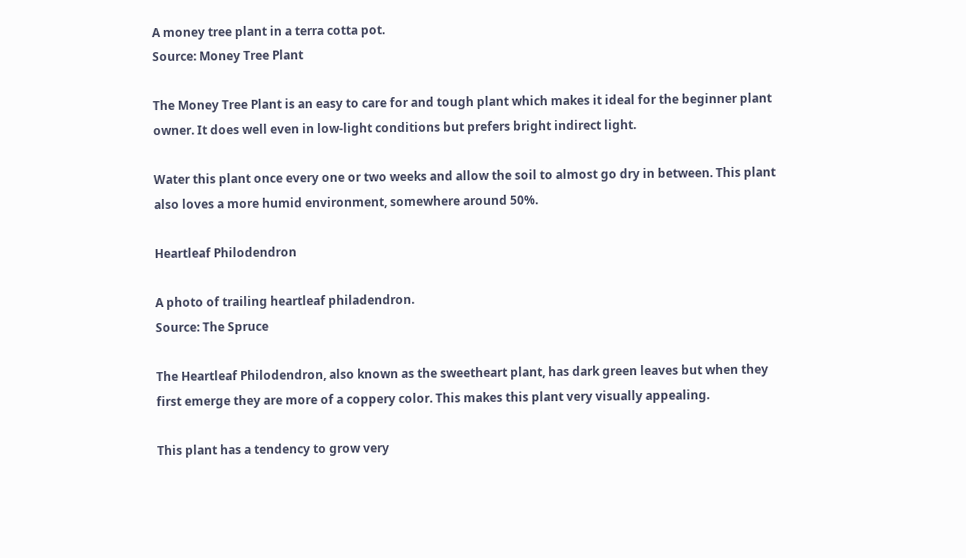A money tree plant in a terra cotta pot.
Source: Money Tree Plant

The Money Tree Plant is an easy to care for and tough plant which makes it ideal for the beginner plant owner. It does well even in low-light conditions but prefers bright indirect light.

Water this plant once every one or two weeks and allow the soil to almost go dry in between. This plant also loves a more humid environment, somewhere around 50%.

Heartleaf Philodendron

A photo of trailing heartleaf philadendron.
Source: The Spruce

The Heartleaf Philodendron, also known as the sweetheart plant, has dark green leaves but when they first emerge they are more of a coppery color. This makes this plant very visually appealing.

This plant has a tendency to grow very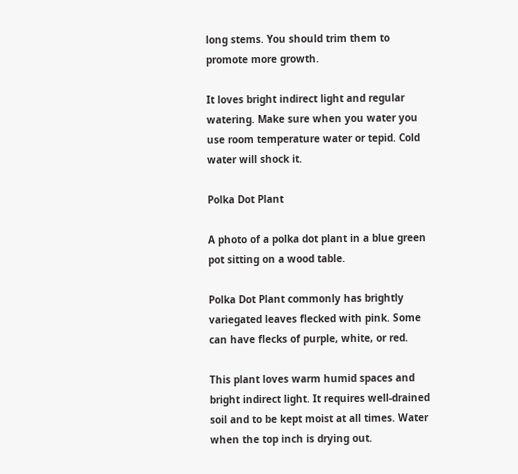long stems. You should trim them to promote more growth.

It loves bright indirect light and regular watering. Make sure when you water you use room temperature water or tepid. Cold water will shock it.

Polka Dot Plant

A photo of a polka dot plant in a blue green pot sitting on a wood table.

Polka Dot Plant commonly has brightly variegated leaves flecked with pink. Some can have flecks of purple, white, or red.

This plant loves warm humid spaces and bright indirect light. It requires well-drained soil and to be kept moist at all times. Water when the top inch is drying out.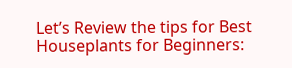Let’s Review the tips for Best Houseplants for Beginners: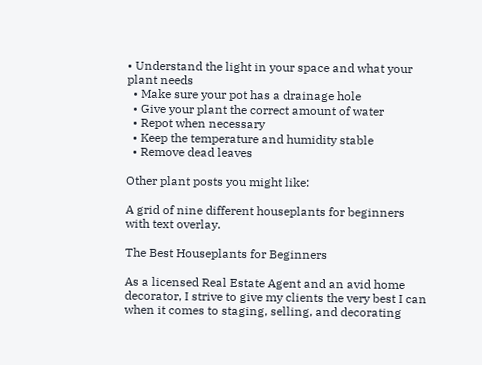• Understand the light in your space and what your plant needs
  • Make sure your pot has a drainage hole
  • Give your plant the correct amount of water
  • Repot when necessary
  • Keep the temperature and humidity stable
  • Remove dead leaves

Other plant posts you might like:

A grid of nine different houseplants for beginners with text overlay.

The Best Houseplants for Beginners

As a licensed Real Estate Agent and an avid home decorator, I strive to give my clients the very best I can when it comes to staging, selling, and decorating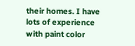their homes. I have lots of experience with paint color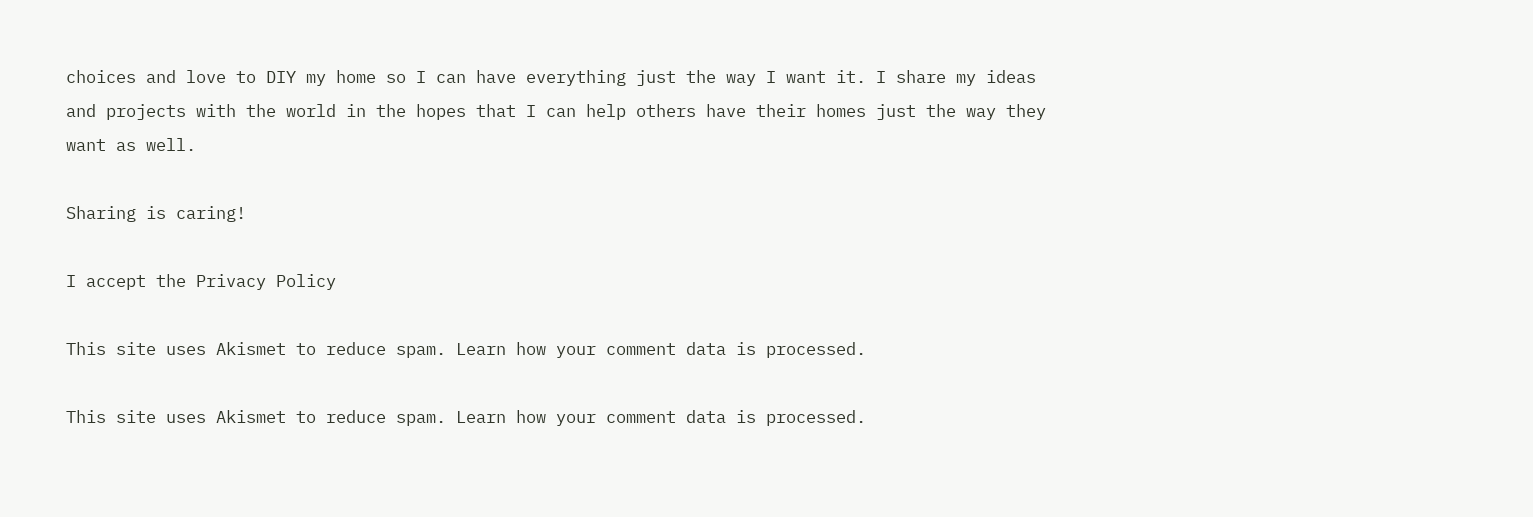choices and love to DIY my home so I can have everything just the way I want it. I share my ideas and projects with the world in the hopes that I can help others have their homes just the way they want as well.

Sharing is caring!

I accept the Privacy Policy

This site uses Akismet to reduce spam. Learn how your comment data is processed.

This site uses Akismet to reduce spam. Learn how your comment data is processed.